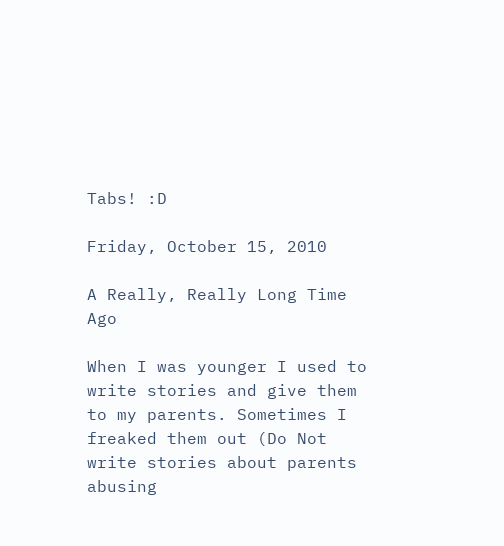Tabs! :D

Friday, October 15, 2010

A Really, Really Long Time Ago

When I was younger I used to write stories and give them to my parents. Sometimes I freaked them out (Do Not write stories about parents abusing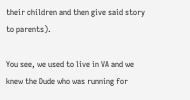their children and then give said story to parents).

You see, we used to live in VA and we knew the Dude who was running for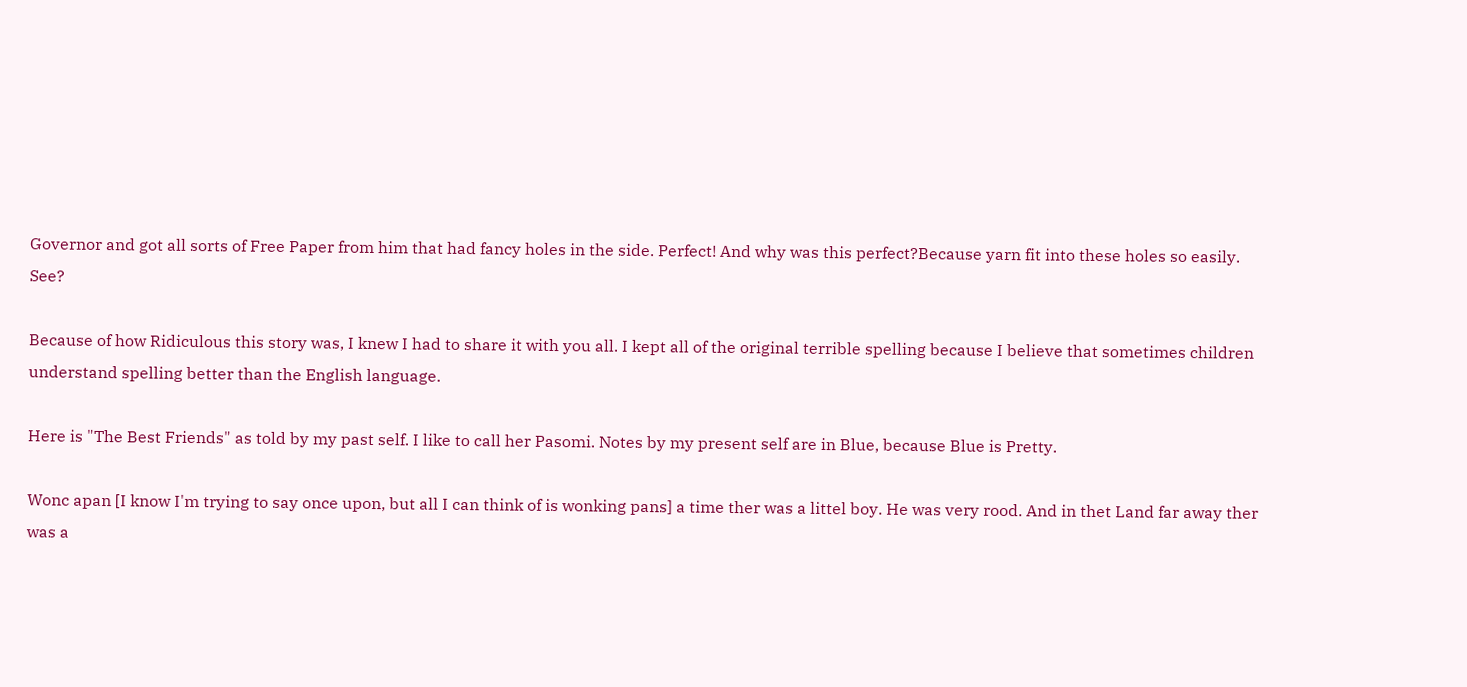Governor and got all sorts of Free Paper from him that had fancy holes in the side. Perfect! And why was this perfect?Because yarn fit into these holes so easily. See?

Because of how Ridiculous this story was, I knew I had to share it with you all. I kept all of the original terrible spelling because I believe that sometimes children understand spelling better than the English language.

Here is "The Best Friends" as told by my past self. I like to call her Pasomi. Notes by my present self are in Blue, because Blue is Pretty.

Wonc apan [I know I'm trying to say once upon, but all I can think of is wonking pans] a time ther was a littel boy. He was very rood. And in thet Land far away ther was a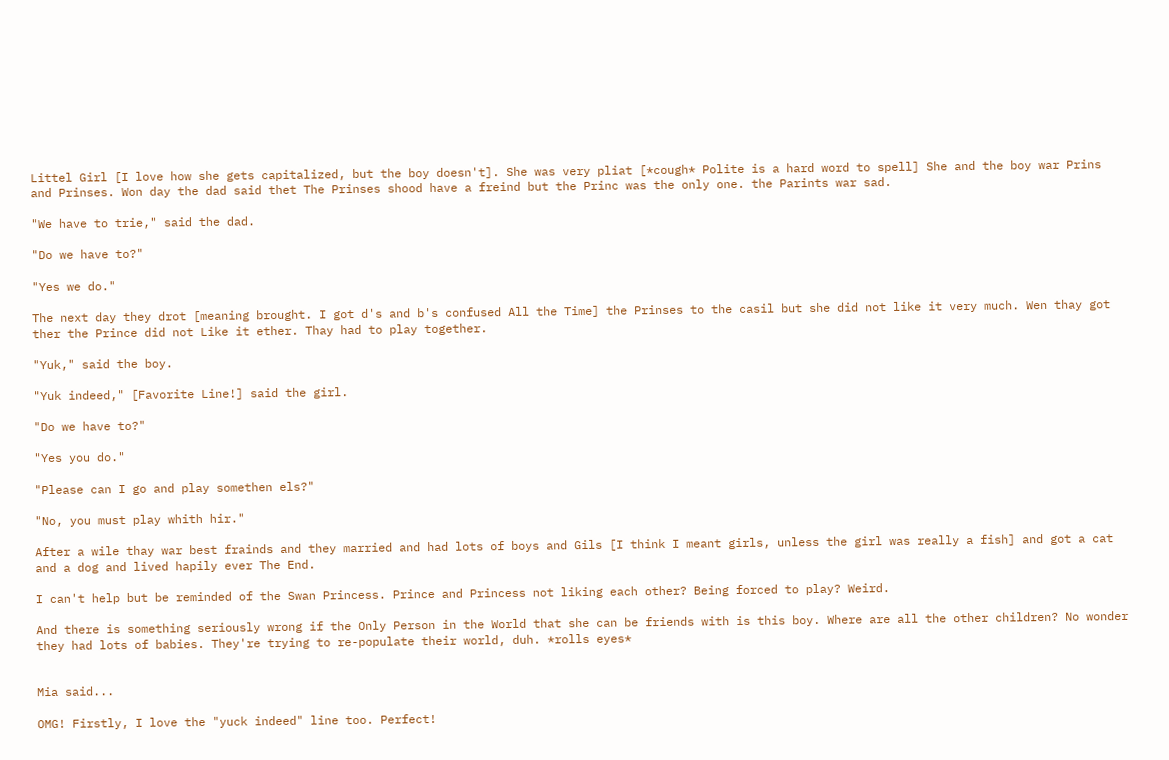Littel Girl [I love how she gets capitalized, but the boy doesn't]. She was very pliat [*cough* Polite is a hard word to spell] She and the boy war Prins and Prinses. Won day the dad said thet The Prinses shood have a freind but the Princ was the only one. the Parints war sad.

"We have to trie," said the dad.

"Do we have to?"

"Yes we do."

The next day they drot [meaning brought. I got d's and b's confused All the Time] the Prinses to the casil but she did not like it very much. Wen thay got ther the Prince did not Like it ether. Thay had to play together.

"Yuk," said the boy.

"Yuk indeed," [Favorite Line!] said the girl.

"Do we have to?"

"Yes you do."

"Please can I go and play somethen els?"

"No, you must play whith hir."

After a wile thay war best frainds and they married and had lots of boys and Gils [I think I meant girls, unless the girl was really a fish] and got a cat and a dog and lived hapily ever The End.

I can't help but be reminded of the Swan Princess. Prince and Princess not liking each other? Being forced to play? Weird.

And there is something seriously wrong if the Only Person in the World that she can be friends with is this boy. Where are all the other children? No wonder they had lots of babies. They're trying to re-populate their world, duh. *rolls eyes*


Mia said...

OMG! Firstly, I love the "yuck indeed" line too. Perfect!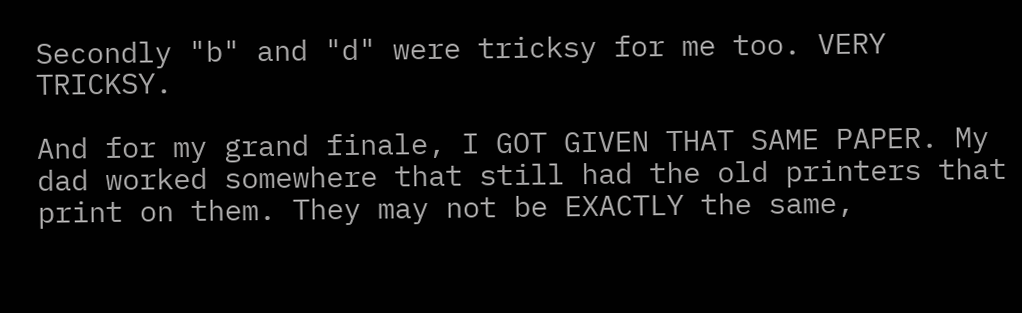Secondly "b" and "d" were tricksy for me too. VERY TRICKSY.

And for my grand finale, I GOT GIVEN THAT SAME PAPER. My dad worked somewhere that still had the old printers that print on them. They may not be EXACTLY the same,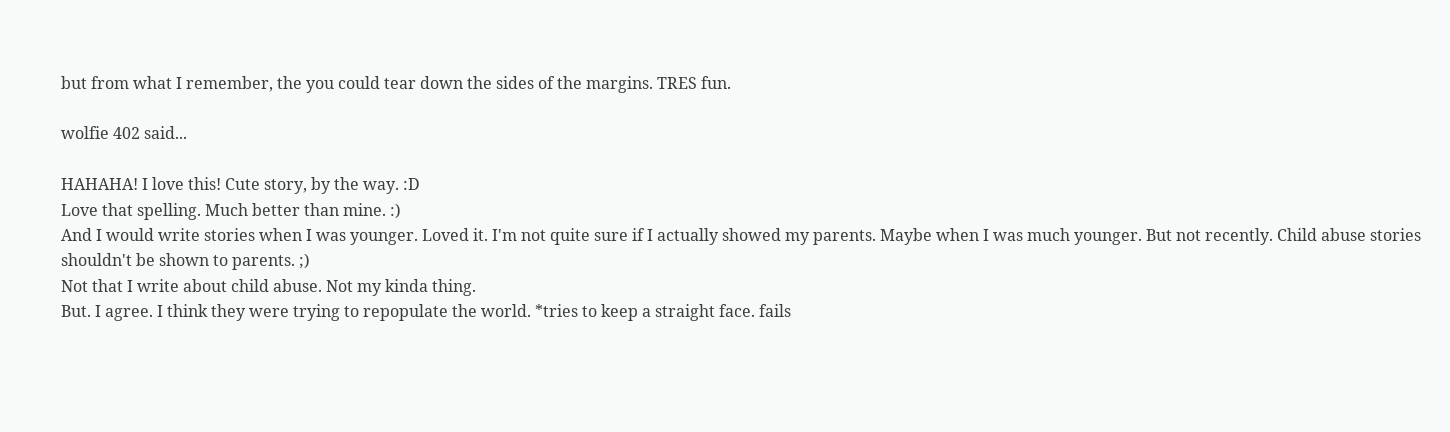but from what I remember, the you could tear down the sides of the margins. TRES fun.

wolfie 402 said...

HAHAHA! I love this! Cute story, by the way. :D
Love that spelling. Much better than mine. :)
And I would write stories when I was younger. Loved it. I'm not quite sure if I actually showed my parents. Maybe when I was much younger. But not recently. Child abuse stories shouldn't be shown to parents. ;)
Not that I write about child abuse. Not my kinda thing.
But. I agree. I think they were trying to repopulate the world. *tries to keep a straight face. fails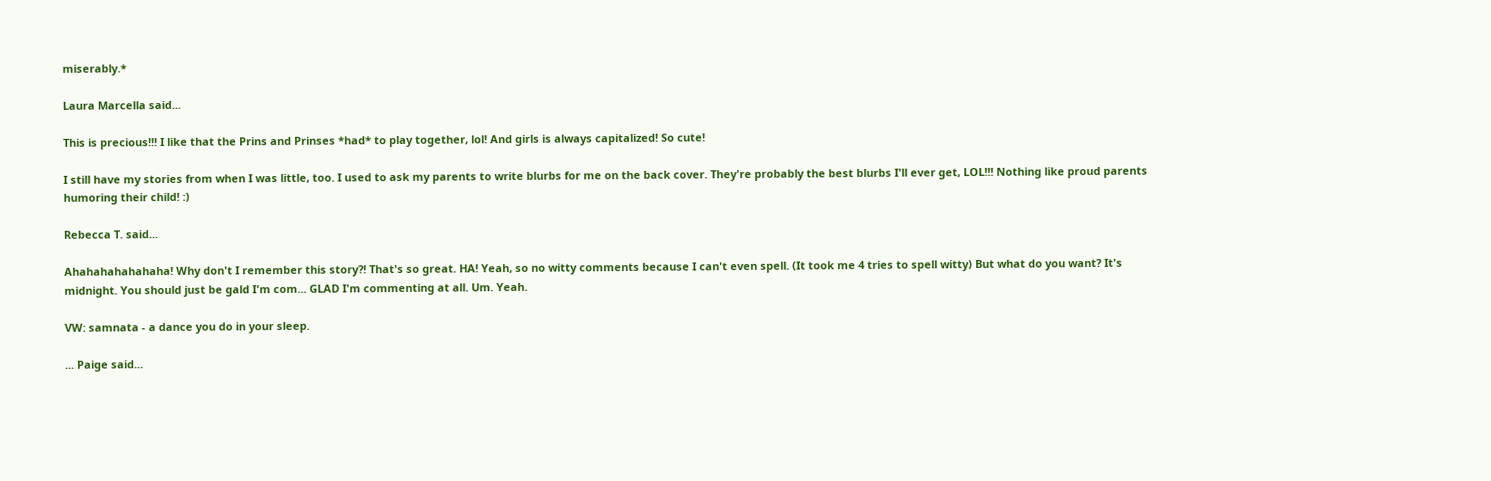miserably.*

Laura Marcella said...

This is precious!!! I like that the Prins and Prinses *had* to play together, lol! And girls is always capitalized! So cute!

I still have my stories from when I was little, too. I used to ask my parents to write blurbs for me on the back cover. They're probably the best blurbs I'll ever get, LOL!!! Nothing like proud parents humoring their child! :)

Rebecca T. said...

Ahahahahahahaha! Why don't I remember this story?! That's so great. HA! Yeah, so no witty comments because I can't even spell. (It took me 4 tries to spell witty) But what do you want? It's midnight. You should just be gald I'm com... GLAD I'm commenting at all. Um. Yeah.

VW: samnata - a dance you do in your sleep.

... Paige said...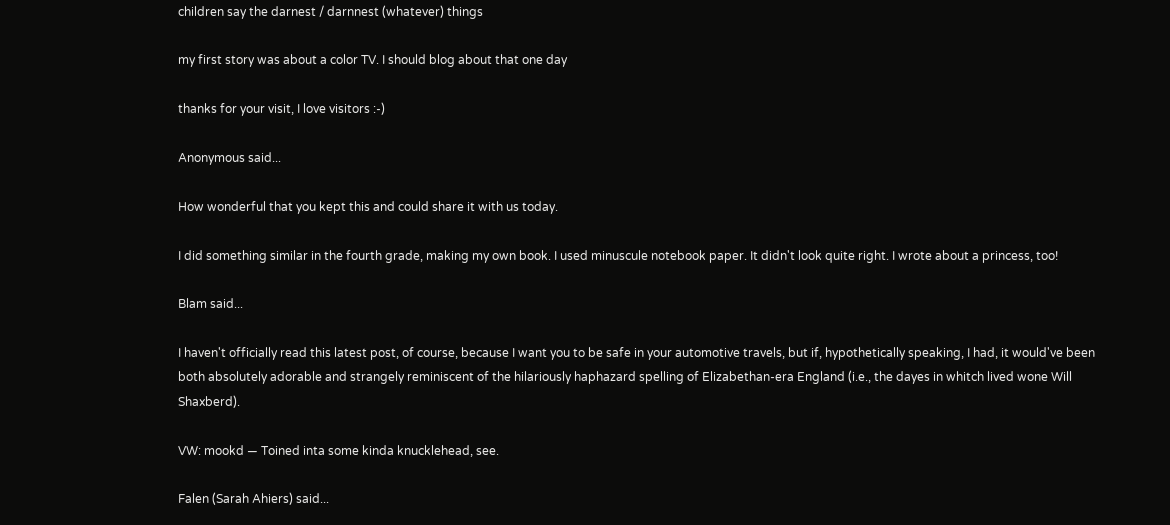children say the darnest / darnnest (whatever) things

my first story was about a color TV. I should blog about that one day

thanks for your visit, I love visitors :-)

Anonymous said...

How wonderful that you kept this and could share it with us today.

I did something similar in the fourth grade, making my own book. I used minuscule notebook paper. It didn't look quite right. I wrote about a princess, too!

Blam said...

I haven't officially read this latest post, of course, because I want you to be safe in your automotive travels, but if, hypothetically speaking, I had, it would've been both absolutely adorable and strangely reminiscent of the hilariously haphazard spelling of Elizabethan-era England (i.e., the dayes in whitch lived wone Will Shaxberd).

VW: mookd — Toined inta some kinda knucklehead, see.

Falen (Sarah Ahiers) said...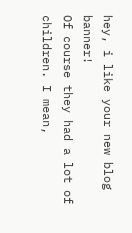hey, i like your new blog banner!
Of course they had a lot of children. I mean,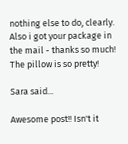nothing else to do, clearly.
Also i got your package in the mail - thanks so much! The pillow is so pretty!

Sara said...

Awesome post!! Isn't it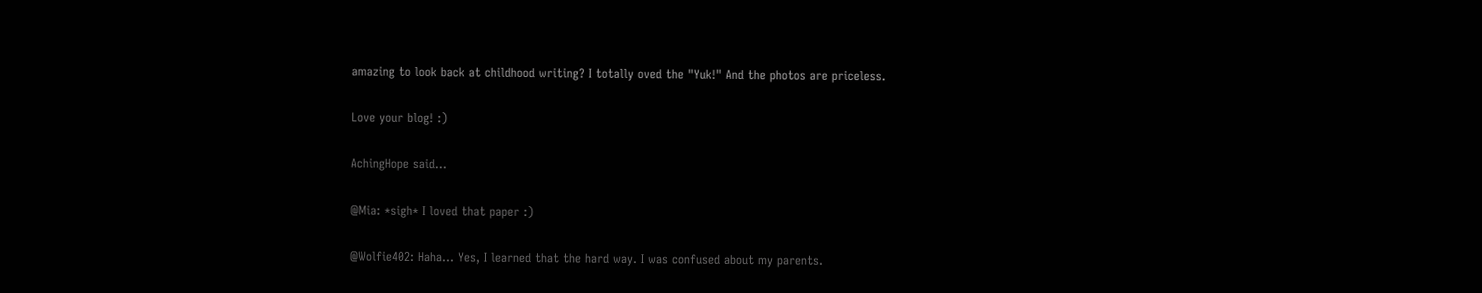amazing to look back at childhood writing? I totally oved the "Yuk!" And the photos are priceless.

Love your blog! :)

AchingHope said...

@Mia: *sigh* I loved that paper :)

@Wolfie402: Haha... Yes, I learned that the hard way. I was confused about my parents.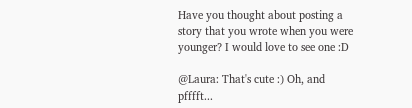Have you thought about posting a story that you wrote when you were younger? I would love to see one :D

@Laura: That's cute :) Oh, and pfffft...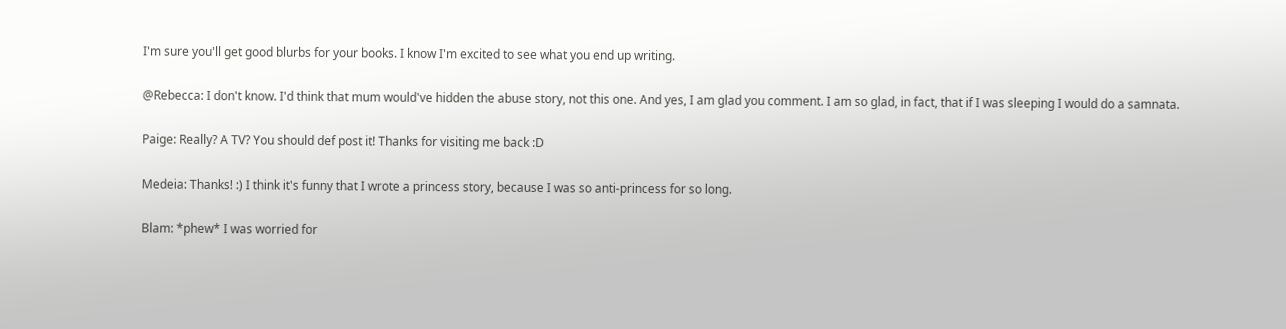I'm sure you'll get good blurbs for your books. I know I'm excited to see what you end up writing.

@Rebecca: I don't know. I'd think that mum would've hidden the abuse story, not this one. And yes, I am glad you comment. I am so glad, in fact, that if I was sleeping I would do a samnata.

Paige: Really? A TV? You should def post it! Thanks for visiting me back :D

Medeia: Thanks! :) I think it's funny that I wrote a princess story, because I was so anti-princess for so long.

Blam: *phew* I was worried for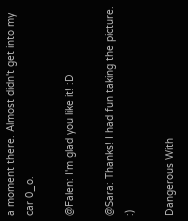a moment there. Almost didn't get into my car 0_o.

@Falen: I'm glad you like it! :D

@Sara: Thanks! I had fun taking the picture. :)

Dangerous With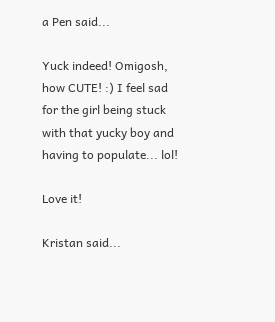a Pen said...

Yuck indeed! Omigosh, how CUTE! :) I feel sad for the girl being stuck with that yucky boy and having to populate... lol!

Love it!

Kristan said...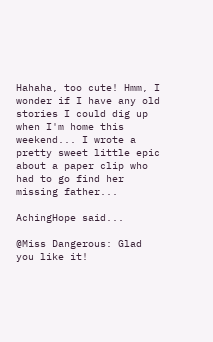Hahaha, too cute! Hmm, I wonder if I have any old stories I could dig up when I'm home this weekend... I wrote a pretty sweet little epic about a paper clip who had to go find her missing father...

AchingHope said...

@Miss Dangerous: Glad you like it!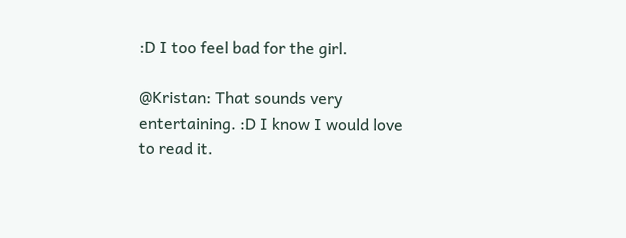:D I too feel bad for the girl.

@Kristan: That sounds very entertaining. :D I know I would love to read it.